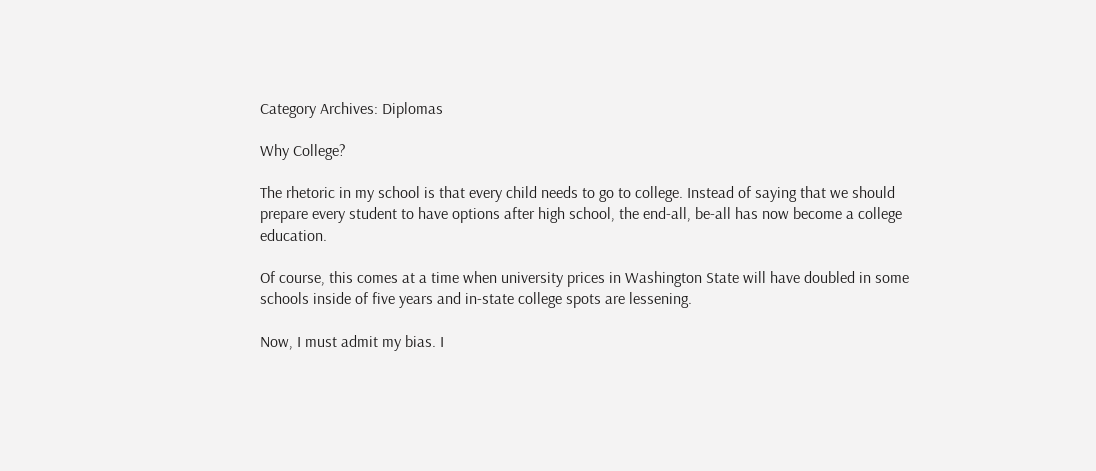Category Archives: Diplomas

Why College?

The rhetoric in my school is that every child needs to go to college. Instead of saying that we should prepare every student to have options after high school, the end-all, be-all has now become a college education.

Of course, this comes at a time when university prices in Washington State will have doubled in some schools inside of five years and in-state college spots are lessening.

Now, I must admit my bias. I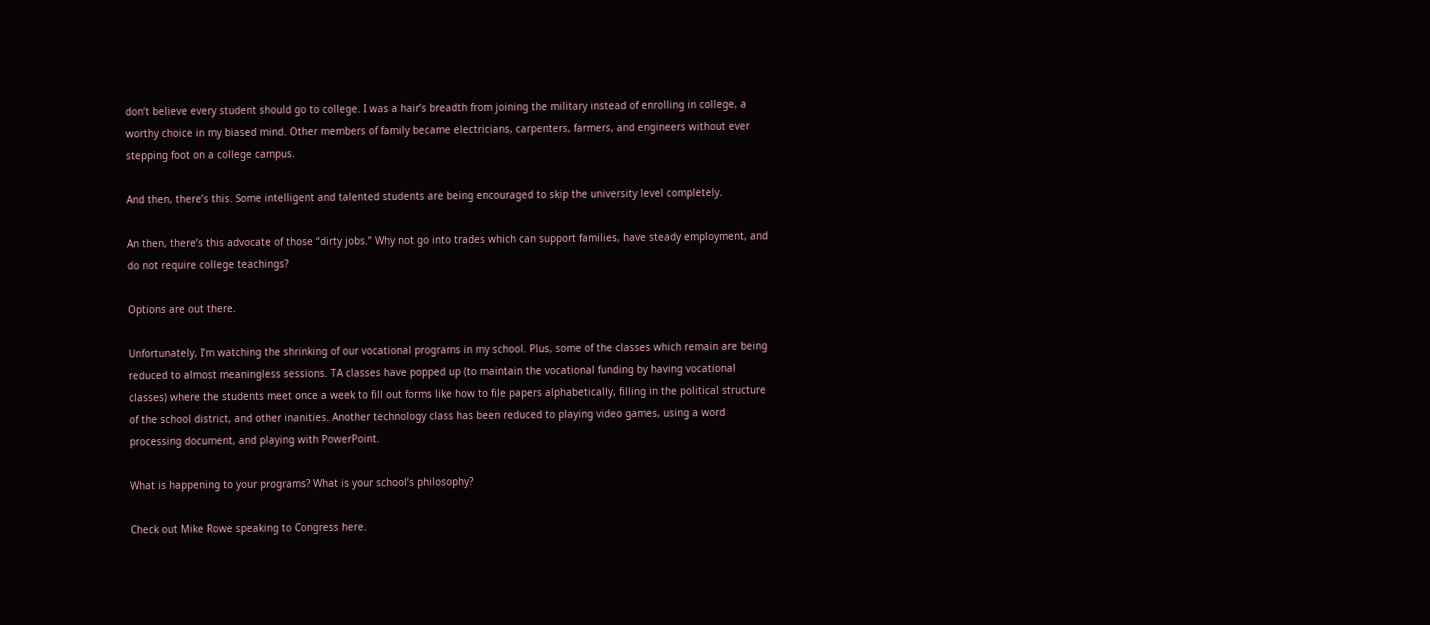don’t believe every student should go to college. I was a hair’s breadth from joining the military instead of enrolling in college, a worthy choice in my biased mind. Other members of family became electricians, carpenters, farmers, and engineers without ever stepping foot on a college campus.

And then, there’s this. Some intelligent and talented students are being encouraged to skip the university level completely.

An then, there’s this advocate of those “dirty jobs.” Why not go into trades which can support families, have steady employment, and do not require college teachings?

Options are out there.

Unfortunately, I’m watching the shrinking of our vocational programs in my school. Plus, some of the classes which remain are being reduced to almost meaningless sessions. TA classes have popped up (to maintain the vocational funding by having vocational classes) where the students meet once a week to fill out forms like how to file papers alphabetically, filling in the political structure of the school district, and other inanities. Another technology class has been reduced to playing video games, using a word processing document, and playing with PowerPoint.

What is happening to your programs? What is your school’s philosophy?

Check out Mike Rowe speaking to Congress here.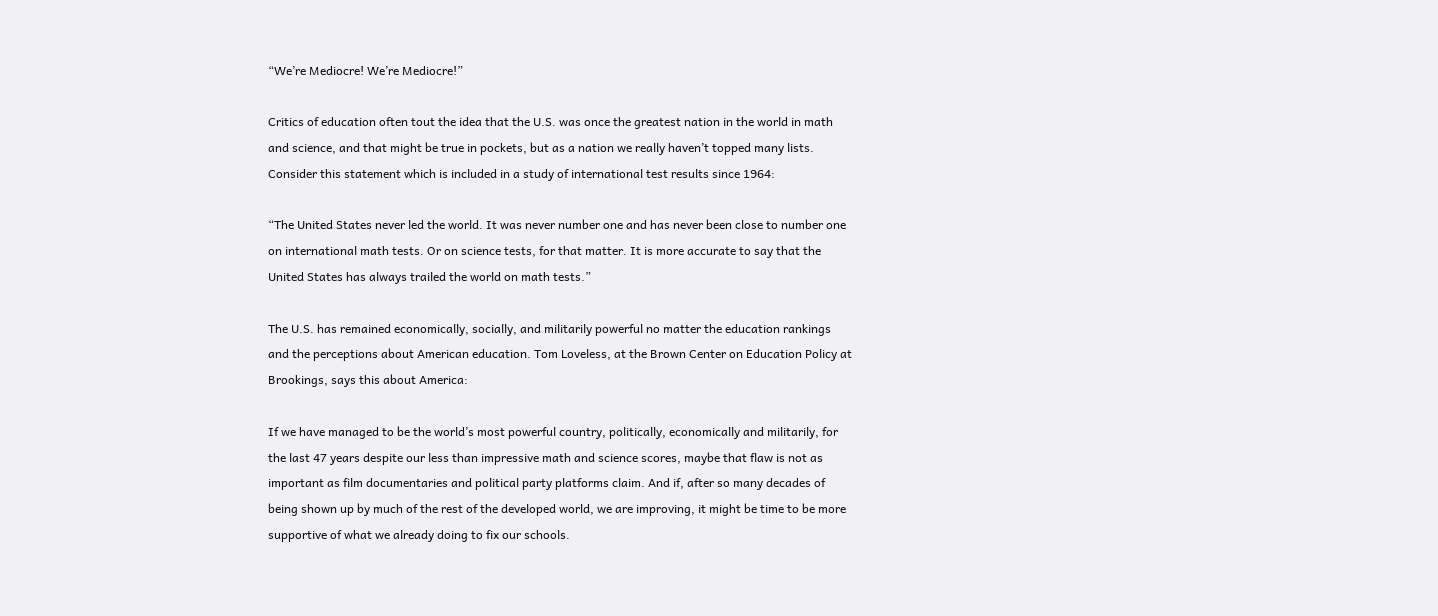“We’re Mediocre! We’re Mediocre!”

Critics of education often tout the idea that the U.S. was once the greatest nation in the world in math and science, and that might be true in pockets, but as a nation we really haven’t topped many lists. Consider this statement which is included in a study of international test results since 1964:

“The United States never led the world. It was never number one and has never been close to number one on international math tests. Or on science tests, for that matter. It is more accurate to say that the United States has always trailed the world on math tests.”

The U.S. has remained economically, socially, and militarily powerful no matter the education rankings and the perceptions about American education. Tom Loveless, at the Brown Center on Education Policy at Brookings, says this about America:

If we have managed to be the world’s most powerful country, politically, economically and militarily, for the last 47 years despite our less than impressive math and science scores, maybe that flaw is not as important as film documentaries and political party platforms claim. And if, after so many decades of being shown up by much of the rest of the developed world, we are improving, it might be time to be more supportive of what we already doing to fix our schools.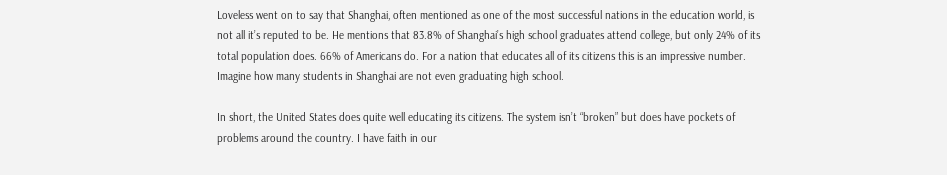Loveless went on to say that Shanghai, often mentioned as one of the most successful nations in the education world, is not all it’s reputed to be. He mentions that 83.8% of Shanghai’s high school graduates attend college, but only 24% of its total population does. 66% of Americans do. For a nation that educates all of its citizens this is an impressive number. Imagine how many students in Shanghai are not even graduating high school.

In short, the United States does quite well educating its citizens. The system isn’t “broken” but does have pockets of problems around the country. I have faith in our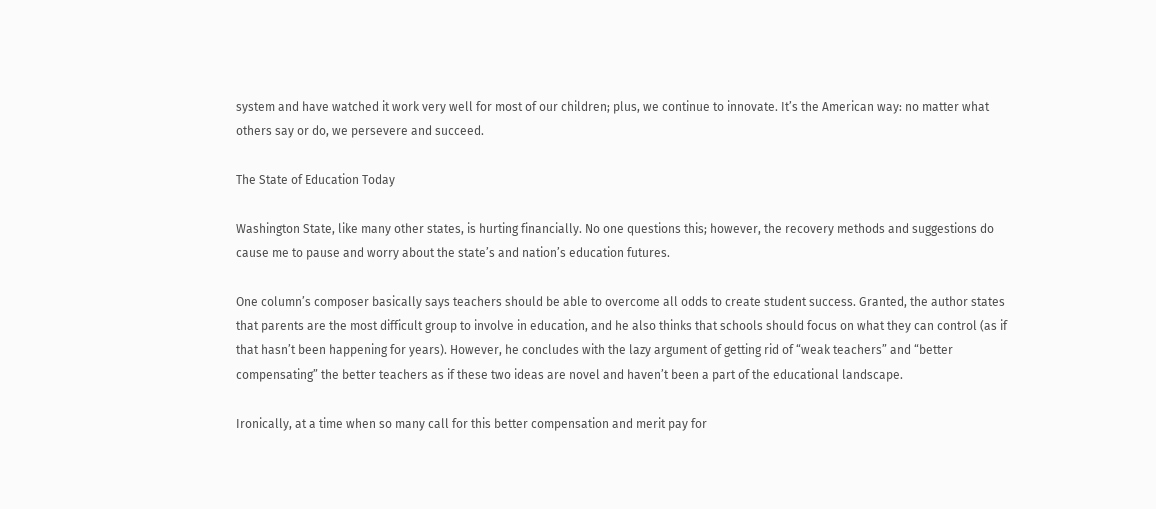system and have watched it work very well for most of our children; plus, we continue to innovate. It’s the American way: no matter what others say or do, we persevere and succeed.

The State of Education Today

Washington State, like many other states, is hurting financially. No one questions this; however, the recovery methods and suggestions do cause me to pause and worry about the state’s and nation’s education futures.

One column’s composer basically says teachers should be able to overcome all odds to create student success. Granted, the author states that parents are the most difficult group to involve in education, and he also thinks that schools should focus on what they can control (as if that hasn’t been happening for years). However, he concludes with the lazy argument of getting rid of “weak teachers” and “better compensating” the better teachers as if these two ideas are novel and haven’t been a part of the educational landscape.

Ironically, at a time when so many call for this better compensation and merit pay for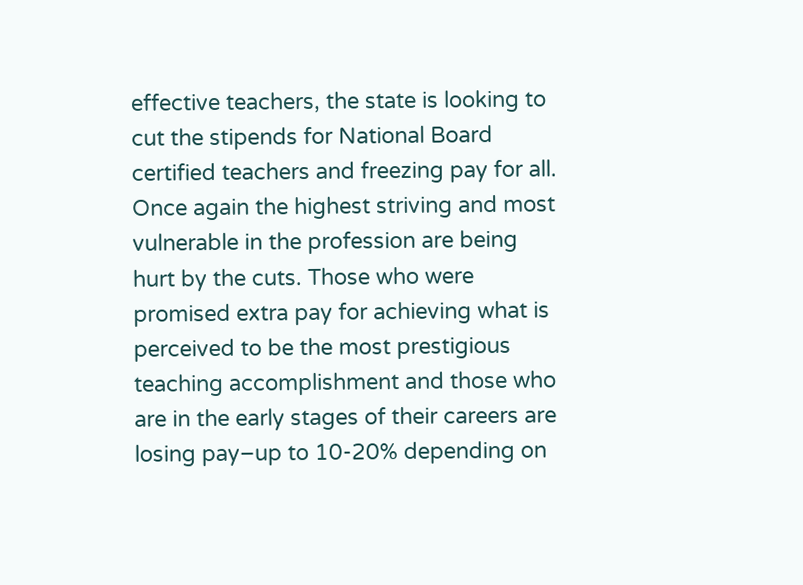effective teachers, the state is looking to cut the stipends for National Board certified teachers and freezing pay for all. Once again the highest striving and most vulnerable in the profession are being hurt by the cuts. Those who were promised extra pay for achieving what is perceived to be the most prestigious teaching accomplishment and those who are in the early stages of their careers are losing pay–up to 10-20% depending on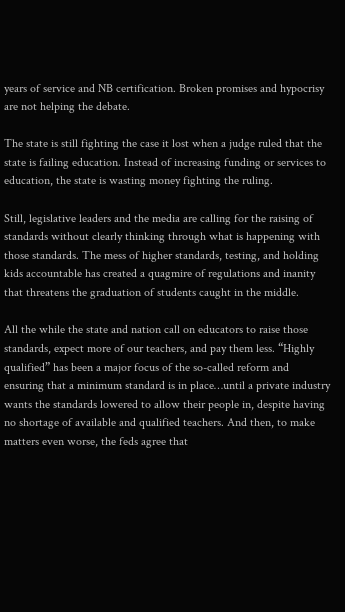years of service and NB certification. Broken promises and hypocrisy are not helping the debate.

The state is still fighting the case it lost when a judge ruled that the state is failing education. Instead of increasing funding or services to education, the state is wasting money fighting the ruling.

Still, legislative leaders and the media are calling for the raising of standards without clearly thinking through what is happening with those standards. The mess of higher standards, testing, and holding kids accountable has created a quagmire of regulations and inanity that threatens the graduation of students caught in the middle.

All the while the state and nation call on educators to raise those standards, expect more of our teachers, and pay them less. “Highly qualified” has been a major focus of the so-called reform and ensuring that a minimum standard is in place…until a private industry wants the standards lowered to allow their people in, despite having no shortage of available and qualified teachers. And then, to make matters even worse, the feds agree that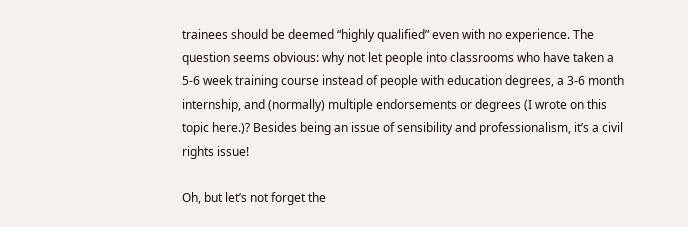trainees should be deemed “highly qualified” even with no experience. The question seems obvious: why not let people into classrooms who have taken a 5-6 week training course instead of people with education degrees, a 3-6 month internship, and (normally) multiple endorsements or degrees (I wrote on this topic here.)? Besides being an issue of sensibility and professionalism, it’s a civil rights issue!

Oh, but let’s not forget the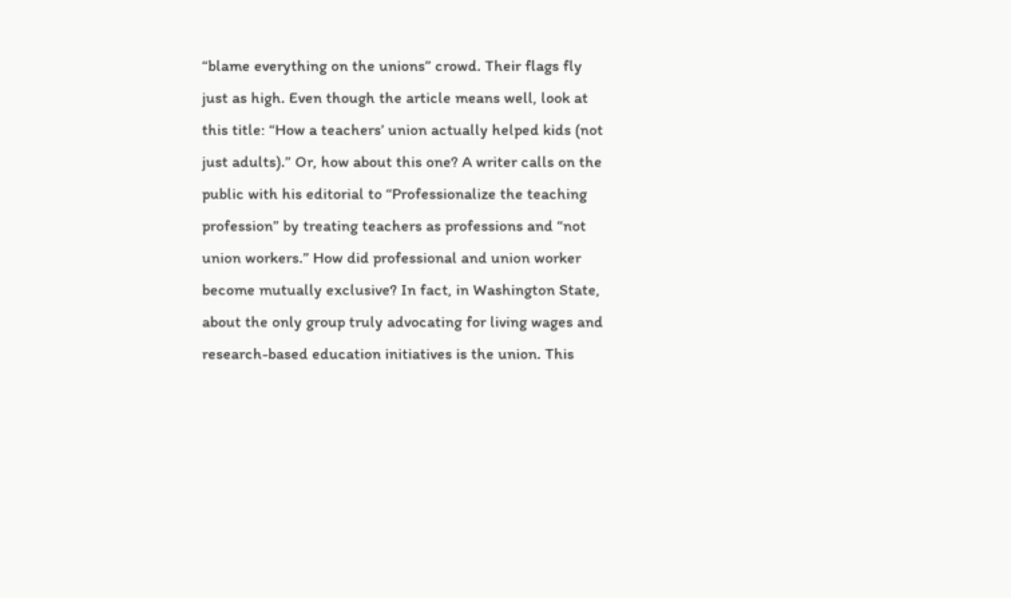“blame everything on the unions” crowd. Their flags fly just as high. Even though the article means well, look at this title: “How a teachers’ union actually helped kids (not just adults).” Or, how about this one? A writer calls on the public with his editorial to “Professionalize the teaching profession” by treating teachers as professions and “not union workers.” How did professional and union worker become mutually exclusive? In fact, in Washington State, about the only group truly advocating for living wages and research-based education initiatives is the union. This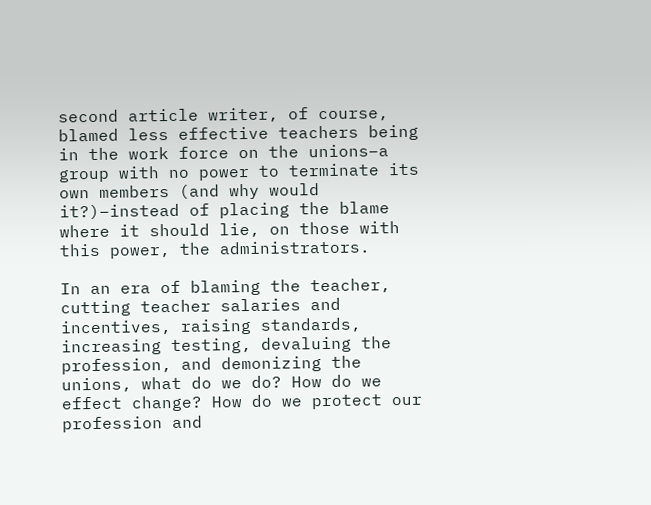second article writer, of course, blamed less effective teachers being in the work force on the unions–a group with no power to terminate its own members (and why would it?)–instead of placing the blame where it should lie, on those with this power, the administrators.

In an era of blaming the teacher, cutting teacher salaries and incentives, raising standards, increasing testing, devaluing the profession, and demonizing the unions, what do we do? How do we effect change? How do we protect our profession and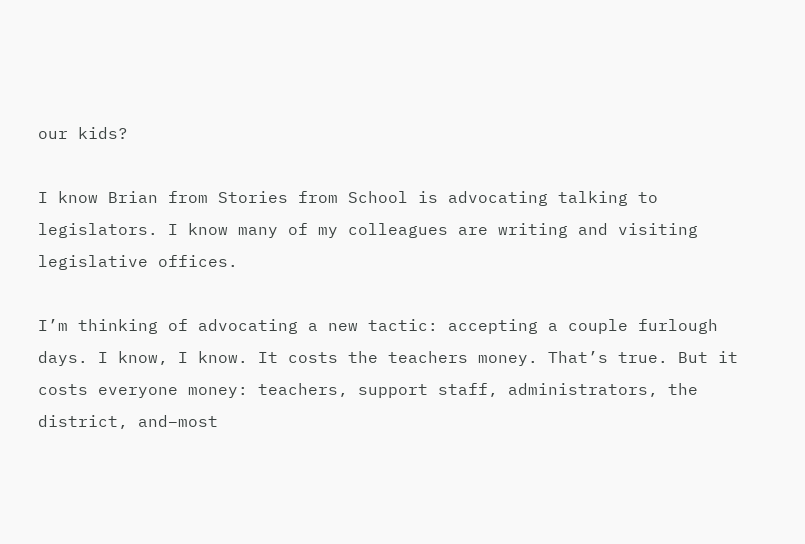our kids?

I know Brian from Stories from School is advocating talking to legislators. I know many of my colleagues are writing and visiting legislative offices.

I’m thinking of advocating a new tactic: accepting a couple furlough days. I know, I know. It costs the teachers money. That’s true. But it costs everyone money: teachers, support staff, administrators, the district, and–most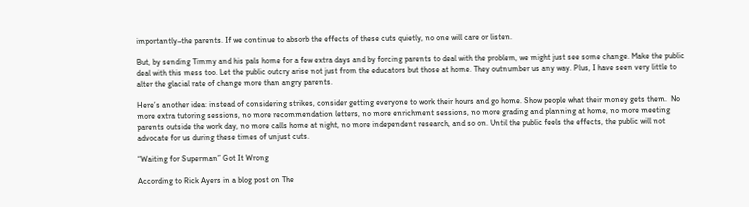importantly–the parents. If we continue to absorb the effects of these cuts quietly, no one will care or listen.

But, by sending Timmy and his pals home for a few extra days and by forcing parents to deal with the problem, we might just see some change. Make the public deal with this mess too. Let the public outcry arise not just from the educators but those at home. They outnumber us any way. Plus, I have seen very little to alter the glacial rate of change more than angry parents.

Here’s another idea: instead of considering strikes, consider getting everyone to work their hours and go home. Show people what their money gets them.  No more extra tutoring sessions, no more recommendation letters, no more enrichment sessions, no more grading and planning at home, no more meeting parents outside the work day, no more calls home at night, no more independent research, and so on. Until the public feels the effects, the public will not advocate for us during these times of unjust cuts.

“Waiting for Superman” Got It Wrong

According to Rick Ayers in a blog post on The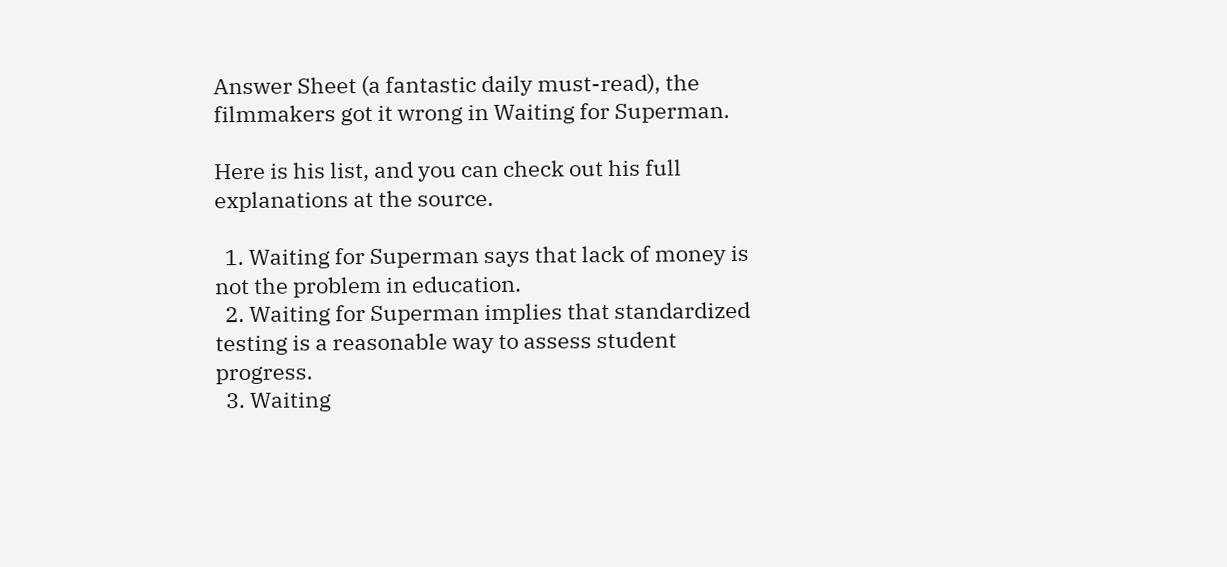Answer Sheet (a fantastic daily must-read), the filmmakers got it wrong in Waiting for Superman.

Here is his list, and you can check out his full explanations at the source.

  1. Waiting for Superman says that lack of money is not the problem in education.
  2. Waiting for Superman implies that standardized testing is a reasonable way to assess student progress.
  3. Waiting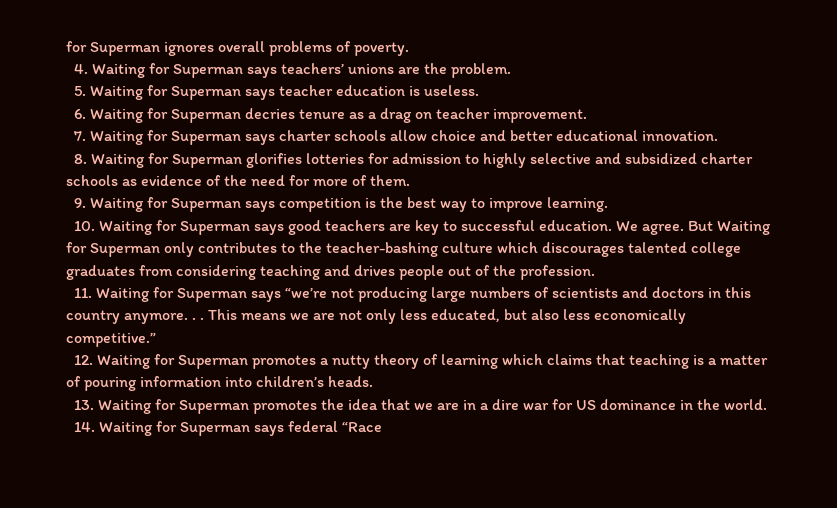for Superman ignores overall problems of poverty.
  4. Waiting for Superman says teachers’ unions are the problem.
  5. Waiting for Superman says teacher education is useless.
  6. Waiting for Superman decries tenure as a drag on teacher improvement.
  7. Waiting for Superman says charter schools allow choice and better educational innovation.
  8. Waiting for Superman glorifies lotteries for admission to highly selective and subsidized charter schools as evidence of the need for more of them.
  9. Waiting for Superman says competition is the best way to improve learning.
  10. Waiting for Superman says good teachers are key to successful education. We agree. But Waiting for Superman only contributes to the teacher-bashing culture which discourages talented college graduates from considering teaching and drives people out of the profession.
  11. Waiting for Superman says “we’re not producing large numbers of scientists and doctors in this country anymore. . . This means we are not only less educated, but also less economically competitive.”
  12. Waiting for Superman promotes a nutty theory of learning which claims that teaching is a matter of pouring information into children’s heads.
  13. Waiting for Superman promotes the idea that we are in a dire war for US dominance in the world.
  14. Waiting for Superman says federal “Race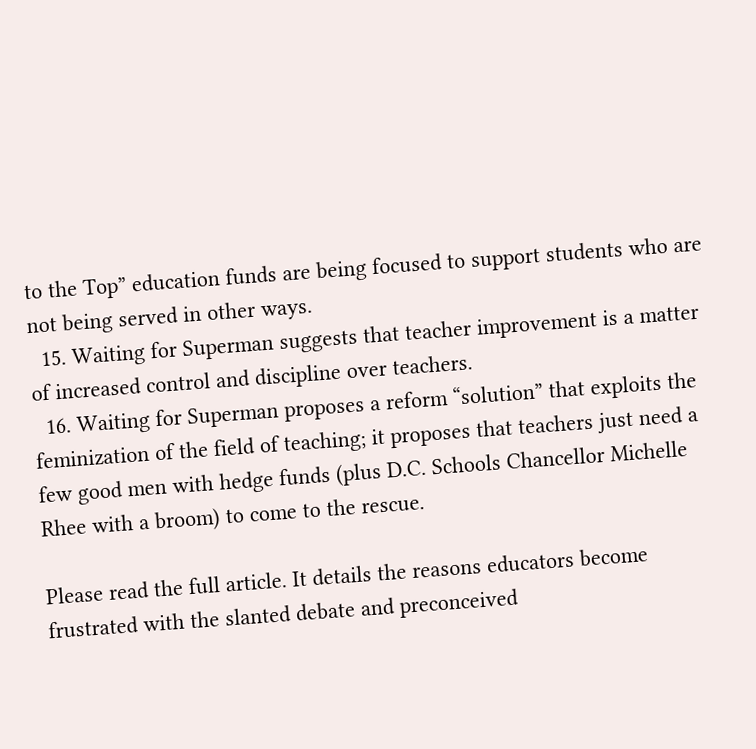to the Top” education funds are being focused to support students who are not being served in other ways.
  15. Waiting for Superman suggests that teacher improvement is a matter of increased control and discipline over teachers.
  16. Waiting for Superman proposes a reform “solution” that exploits the feminization of the field of teaching; it proposes that teachers just need a few good men with hedge funds (plus D.C. Schools Chancellor Michelle Rhee with a broom) to come to the rescue.

Please read the full article. It details the reasons educators become frustrated with the slanted debate and preconceived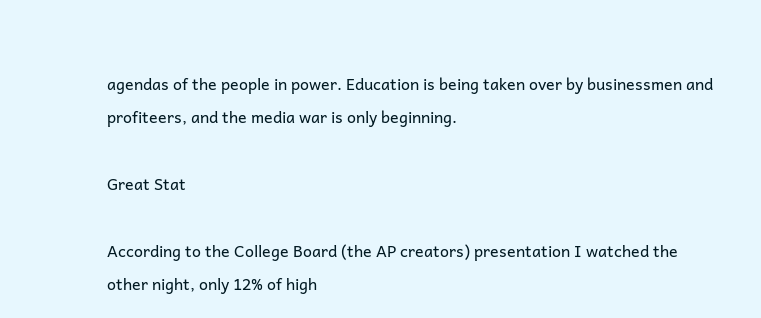agendas of the people in power. Education is being taken over by businessmen and profiteers, and the media war is only beginning.

Great Stat

According to the College Board (the AP creators) presentation I watched the other night, only 12% of high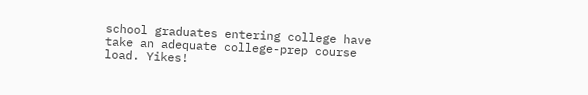school graduates entering college have take an adequate college-prep course load. Yikes!